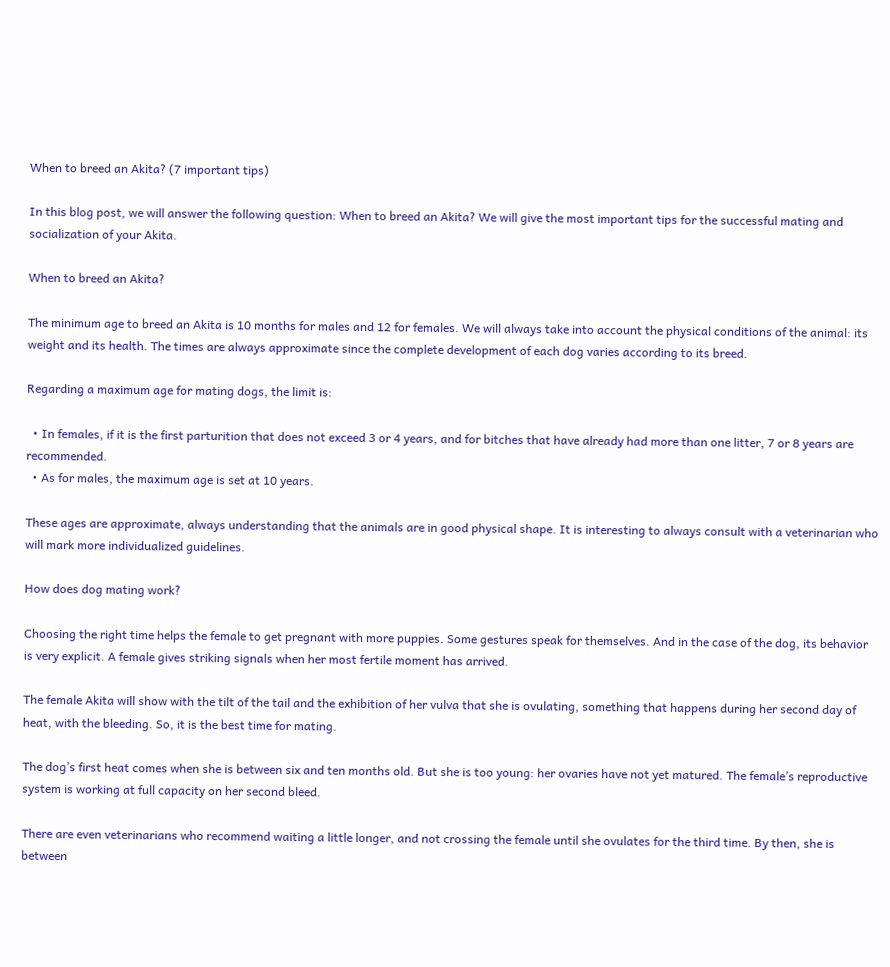When to breed an Akita? (7 important tips)

In this blog post, we will answer the following question: When to breed an Akita? We will give the most important tips for the successful mating and socialization of your Akita.

When to breed an Akita?

The minimum age to breed an Akita is 10 months for males and 12 for females. We will always take into account the physical conditions of the animal: its weight and its health. The times are always approximate since the complete development of each dog varies according to its breed.

Regarding a maximum age for mating dogs, the limit is:

  • In females, if it is the first parturition that does not exceed 3 or 4 years, and for bitches that have already had more than one litter, 7 or 8 years are recommended.
  • As for males, the maximum age is set at 10 years.

These ages are approximate, always understanding that the animals are in good physical shape. It is interesting to always consult with a veterinarian who will mark more individualized guidelines.

How does dog mating work?

Choosing the right time helps the female to get pregnant with more puppies. Some gestures speak for themselves. And in the case of the dog, its behavior is very explicit. A female gives striking signals when her most fertile moment has arrived.

The female Akita will show with the tilt of the tail and the exhibition of her vulva that she is ovulating, something that happens during her second day of heat, with the bleeding. So, it is the best time for mating.

The dog’s first heat comes when she is between six and ten months old. But she is too young: her ovaries have not yet matured. The female’s reproductive system is working at full capacity on her second bleed.

There are even veterinarians who recommend waiting a little longer, and not crossing the female until she ovulates for the third time. By then, she is between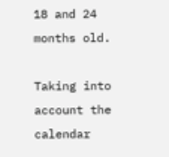18 and 24 months old.

Taking into account the calendar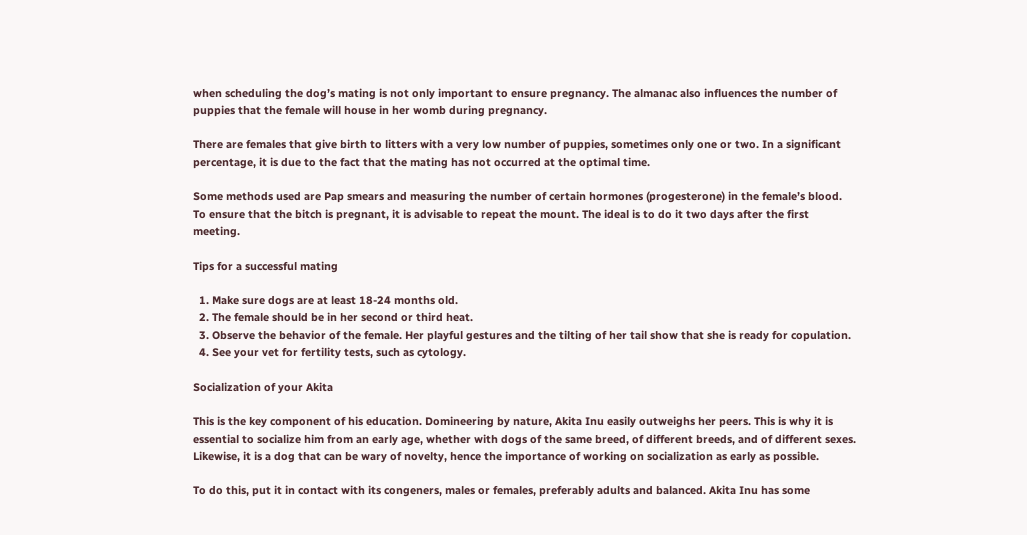when scheduling the dog’s mating is not only important to ensure pregnancy. The almanac also influences the number of puppies that the female will house in her womb during pregnancy.

There are females that give birth to litters with a very low number of puppies, sometimes only one or two. In a significant percentage, it is due to the fact that the mating has not occurred at the optimal time.

Some methods used are Pap smears and measuring the number of certain hormones (progesterone) in the female’s blood. To ensure that the bitch is pregnant, it is advisable to repeat the mount. The ideal is to do it two days after the first meeting.

Tips for a successful mating

  1. Make sure dogs are at least 18-24 months old.
  2. The female should be in her second or third heat.
  3. Observe the behavior of the female. Her playful gestures and the tilting of her tail show that she is ready for copulation.
  4. See your vet for fertility tests, such as cytology.

Socialization of your Akita

This is the key component of his education. Domineering by nature, Akita Inu easily outweighs her peers. This is why it is essential to socialize him from an early age, whether with dogs of the same breed, of different breeds, and of different sexes. Likewise, it is a dog that can be wary of novelty, hence the importance of working on socialization as early as possible.

To do this, put it in contact with its congeners, males or females, preferably adults and balanced. Akita Inu has some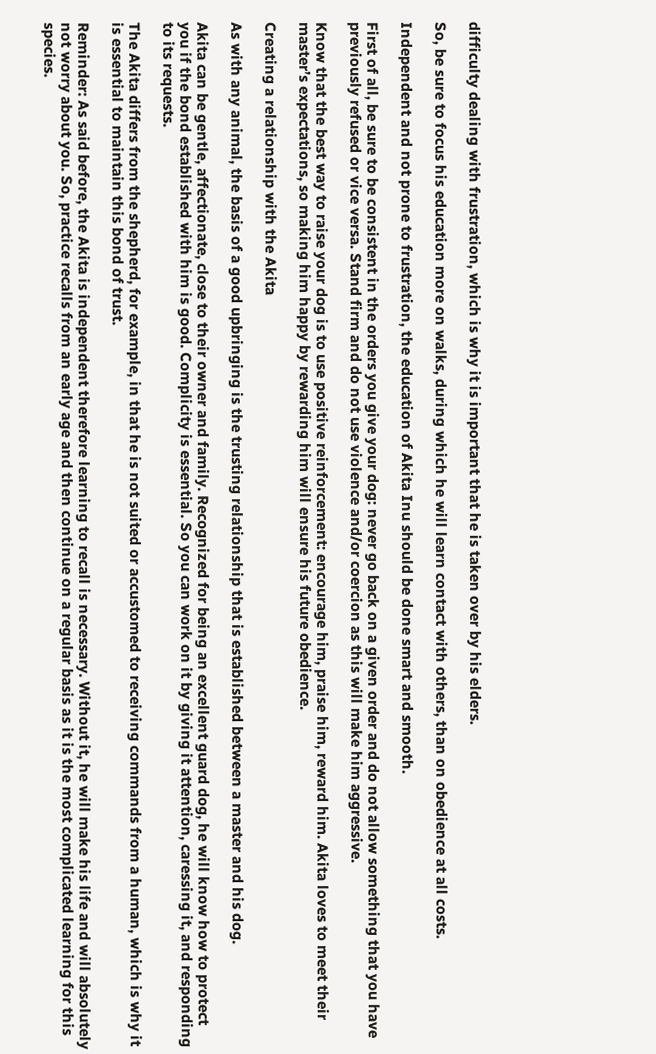difficulty dealing with frustration, which is why it is important that he is taken over by his elders.

So, be sure to focus his education more on walks, during which he will learn contact with others, than on obedience at all costs.

Independent and not prone to frustration, the education of Akita Inu should be done smart and smooth.

First of all, be sure to be consistent in the orders you give your dog: never go back on a given order and do not allow something that you have previously refused or vice versa. Stand firm and do not use violence and/or coercion as this will make him aggressive.

Know that the best way to raise your dog is to use positive reinforcement: encourage him, praise him, reward him. Akita loves to meet their master’s expectations, so making him happy by rewarding him will ensure his future obedience.

Creating a relationship with the Akita

As with any animal, the basis of a good upbringing is the trusting relationship that is established between a master and his dog.

Akita can be gentle, affectionate, close to their owner and family. Recognized for being an excellent guard dog, he will know how to protect you if the bond established with him is good. Complicity is essential. So you can work on it by giving it attention, caressing it, and responding to its requests.

The Akita differs from the shepherd, for example, in that he is not suited or accustomed to receiving commands from a human, which is why it is essential to maintain this bond of trust.

Reminder: As said before, the Akita is independent therefore learning to recall is necessary. Without it, he will make his life and will absolutely not worry about you. So, practice recalls from an early age and then continue on a regular basis as it is the most complicated learning for this species.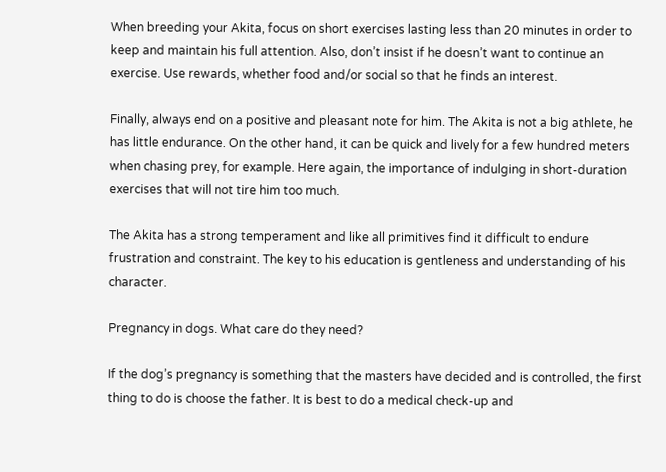When breeding your Akita, focus on short exercises lasting less than 20 minutes in order to keep and maintain his full attention. Also, don’t insist if he doesn’t want to continue an exercise. Use rewards, whether food and/or social so that he finds an interest.

Finally, always end on a positive and pleasant note for him. The Akita is not a big athlete, he has little endurance. On the other hand, it can be quick and lively for a few hundred meters when chasing prey, for example. Here again, the importance of indulging in short-duration exercises that will not tire him too much.

The Akita has a strong temperament and like all primitives find it difficult to endure frustration and constraint. The key to his education is gentleness and understanding of his character.

Pregnancy in dogs. What care do they need?

If the dog’s pregnancy is something that the masters have decided and is controlled, the first thing to do is choose the father. It is best to do a medical check-up and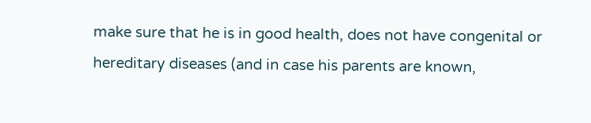make sure that he is in good health, does not have congenital or hereditary diseases (and in case his parents are known,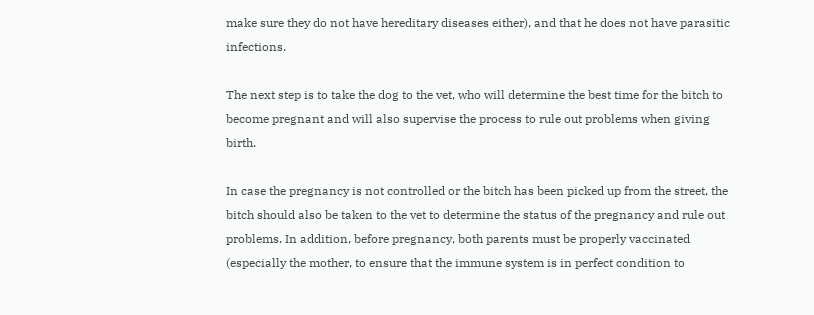make sure they do not have hereditary diseases either), and that he does not have parasitic infections.

The next step is to take the dog to the vet, who will determine the best time for the bitch to become pregnant and will also supervise the process to rule out problems when giving birth.

In case the pregnancy is not controlled or the bitch has been picked up from the street, the bitch should also be taken to the vet to determine the status of the pregnancy and rule out problems. In addition, before pregnancy, both parents must be properly vaccinated (especially the mother, to ensure that the immune system is in perfect condition to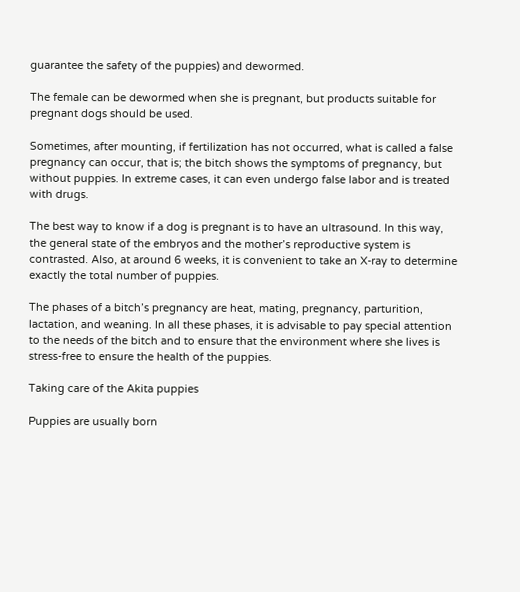guarantee the safety of the puppies) and dewormed.

The female can be dewormed when she is pregnant, but products suitable for pregnant dogs should be used.

Sometimes, after mounting, if fertilization has not occurred, what is called a false pregnancy can occur, that is; the bitch shows the symptoms of pregnancy, but without puppies. In extreme cases, it can even undergo false labor and is treated with drugs.

The best way to know if a dog is pregnant is to have an ultrasound. In this way, the general state of the embryos and the mother’s reproductive system is contrasted. Also, at around 6 weeks, it is convenient to take an X-ray to determine exactly the total number of puppies.

The phases of a bitch’s pregnancy are heat, mating, pregnancy, parturition, lactation, and weaning. In all these phases, it is advisable to pay special attention to the needs of the bitch and to ensure that the environment where she lives is stress-free to ensure the health of the puppies.

Taking care of the Akita puppies

Puppies are usually born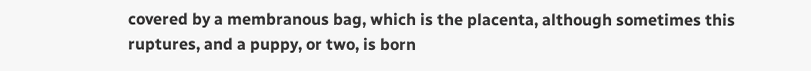covered by a membranous bag, which is the placenta, although sometimes this ruptures, and a puppy, or two, is born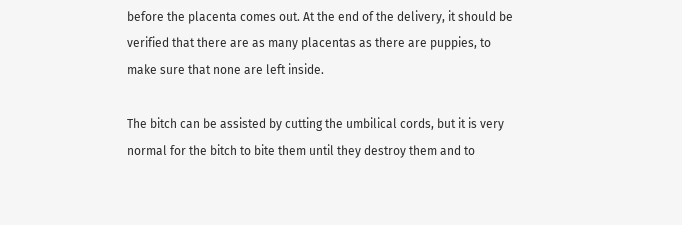before the placenta comes out. At the end of the delivery, it should be verified that there are as many placentas as there are puppies, to make sure that none are left inside.

The bitch can be assisted by cutting the umbilical cords, but it is very normal for the bitch to bite them until they destroy them and to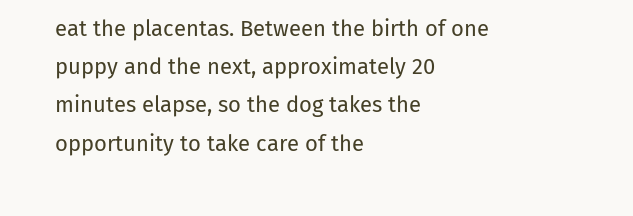eat the placentas. Between the birth of one puppy and the next, approximately 20 minutes elapse, so the dog takes the opportunity to take care of the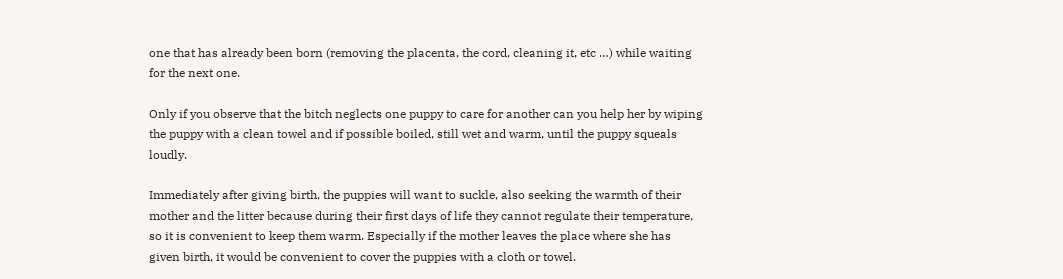one that has already been born (removing the placenta, the cord, cleaning it, etc …) while waiting for the next one.

Only if you observe that the bitch neglects one puppy to care for another can you help her by wiping the puppy with a clean towel and if possible boiled, still wet and warm, until the puppy squeals loudly.

Immediately after giving birth, the puppies will want to suckle, also seeking the warmth of their mother and the litter because during their first days of life they cannot regulate their temperature, so it is convenient to keep them warm. Especially if the mother leaves the place where she has given birth, it would be convenient to cover the puppies with a cloth or towel.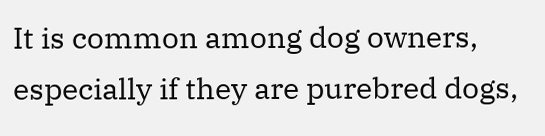It is common among dog owners, especially if they are purebred dogs,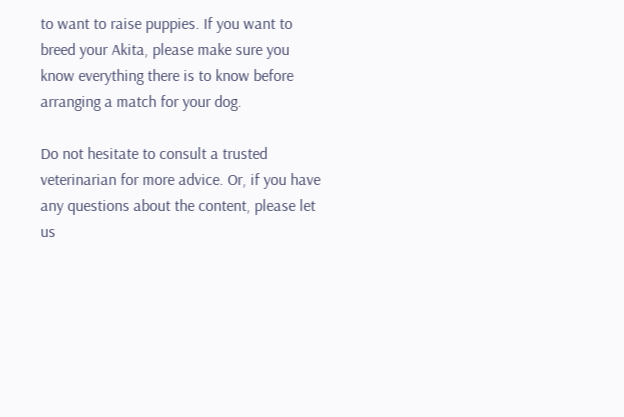to want to raise puppies. If you want to breed your Akita, please make sure you know everything there is to know before arranging a match for your dog.

Do not hesitate to consult a trusted veterinarian for more advice. Or, if you have any questions about the content, please let us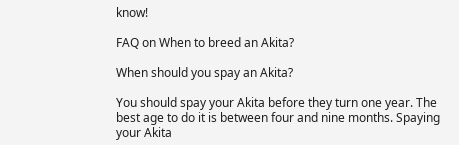know!

FAQ on When to breed an Akita?

When should you spay an Akita?

You should spay your Akita before they turn one year. The best age to do it is between four and nine months. Spaying your Akita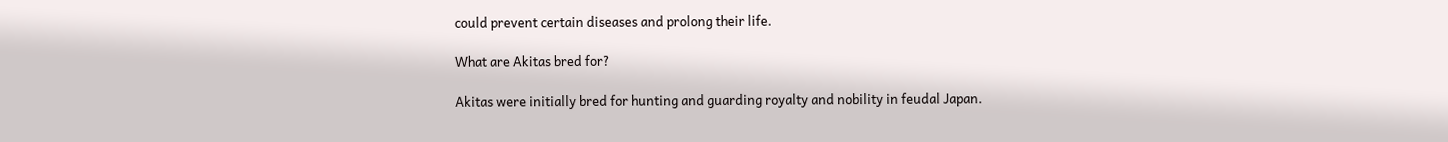could prevent certain diseases and prolong their life.

What are Akitas bred for?

Akitas were initially bred for hunting and guarding royalty and nobility in feudal Japan.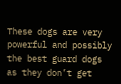These dogs are very powerful and possibly the best guard dogs as they don’t get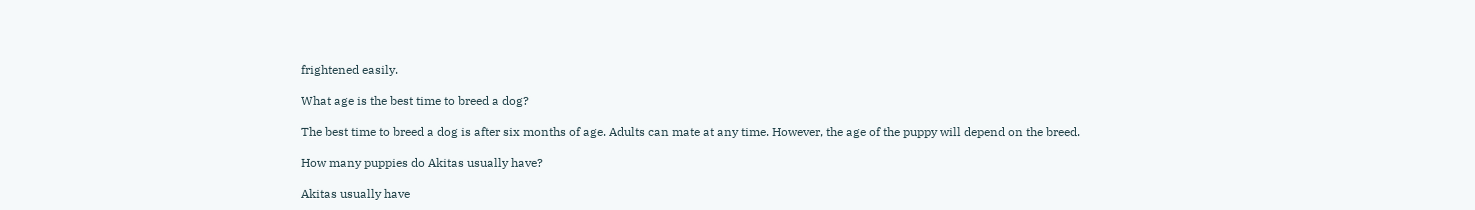frightened easily.

What age is the best time to breed a dog?

The best time to breed a dog is after six months of age. Adults can mate at any time. However, the age of the puppy will depend on the breed.

How many puppies do Akitas usually have?

Akitas usually have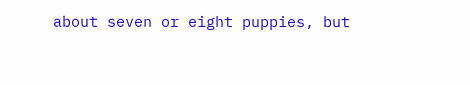about seven or eight puppies, but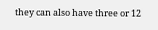they can also have three or 12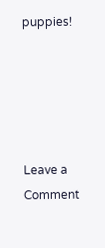puppies!





Leave a Comment